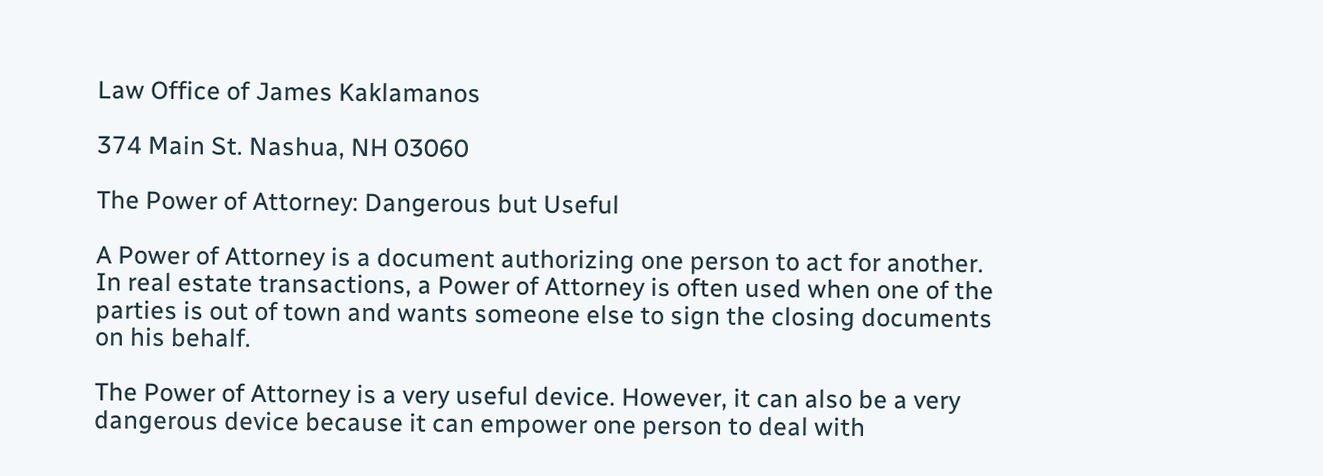Law Office of James Kaklamanos

374 Main St. Nashua, NH 03060

The Power of Attorney: Dangerous but Useful

A Power of Attorney is a document authorizing one person to act for another. In real estate transactions, a Power of Attorney is often used when one of the parties is out of town and wants someone else to sign the closing documents on his behalf.

The Power of Attorney is a very useful device. However, it can also be a very dangerous device because it can empower one person to deal with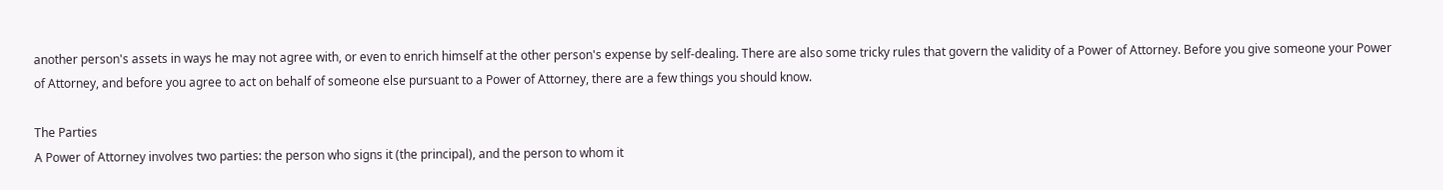another person's assets in ways he may not agree with, or even to enrich himself at the other person's expense by self-dealing. There are also some tricky rules that govern the validity of a Power of Attorney. Before you give someone your Power of Attorney, and before you agree to act on behalf of someone else pursuant to a Power of Attorney, there are a few things you should know.

The Parties
A Power of Attorney involves two parties: the person who signs it (the principal), and the person to whom it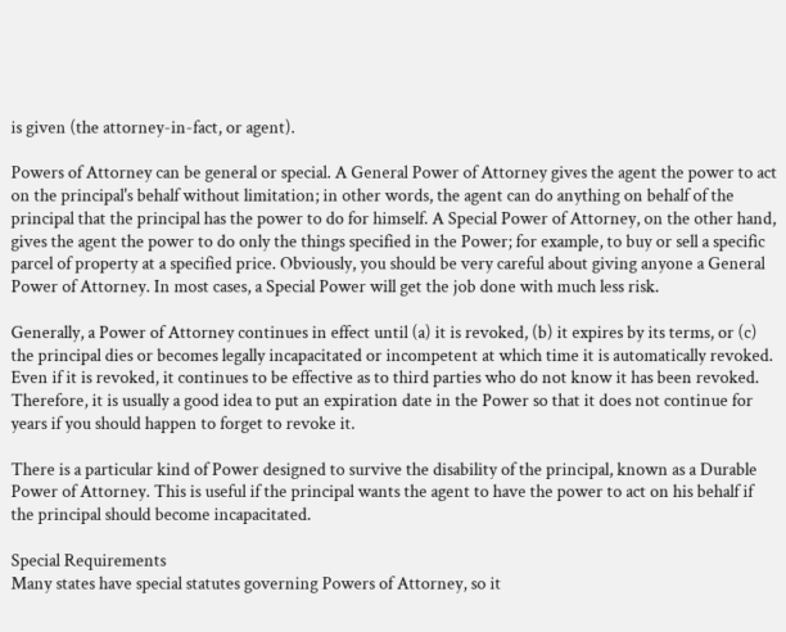is given (the attorney-in-fact, or agent).

Powers of Attorney can be general or special. A General Power of Attorney gives the agent the power to act on the principal's behalf without limitation; in other words, the agent can do anything on behalf of the principal that the principal has the power to do for himself. A Special Power of Attorney, on the other hand, gives the agent the power to do only the things specified in the Power; for example, to buy or sell a specific parcel of property at a specified price. Obviously, you should be very careful about giving anyone a General Power of Attorney. In most cases, a Special Power will get the job done with much less risk.

Generally, a Power of Attorney continues in effect until (a) it is revoked, (b) it expires by its terms, or (c) the principal dies or becomes legally incapacitated or incompetent at which time it is automatically revoked. Even if it is revoked, it continues to be effective as to third parties who do not know it has been revoked. Therefore, it is usually a good idea to put an expiration date in the Power so that it does not continue for years if you should happen to forget to revoke it.

There is a particular kind of Power designed to survive the disability of the principal, known as a Durable Power of Attorney. This is useful if the principal wants the agent to have the power to act on his behalf if the principal should become incapacitated.

Special Requirements
Many states have special statutes governing Powers of Attorney, so it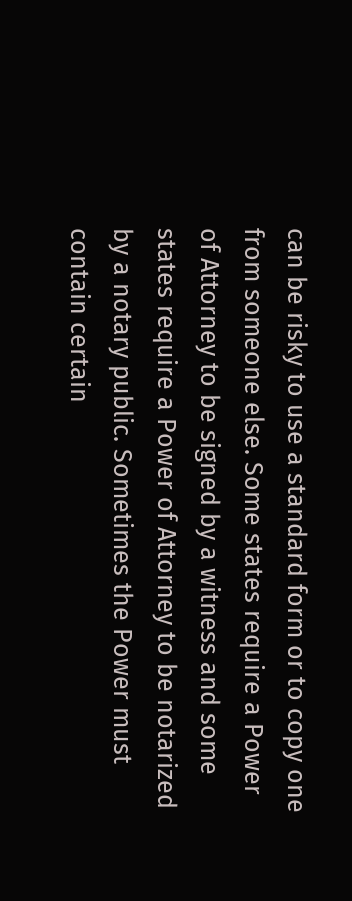can be risky to use a standard form or to copy one from someone else. Some states require a Power of Attorney to be signed by a witness and some states require a Power of Attorney to be notarized by a notary public. Sometimes the Power must contain certain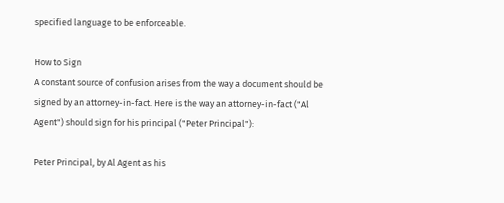specified language to be enforceable.

How to Sign
A constant source of confusion arises from the way a document should be signed by an attorney-in-fact. Here is the way an attorney-in-fact ("Al Agent") should sign for his principal ("Peter Principal"):

Peter Principal, by Al Agent as his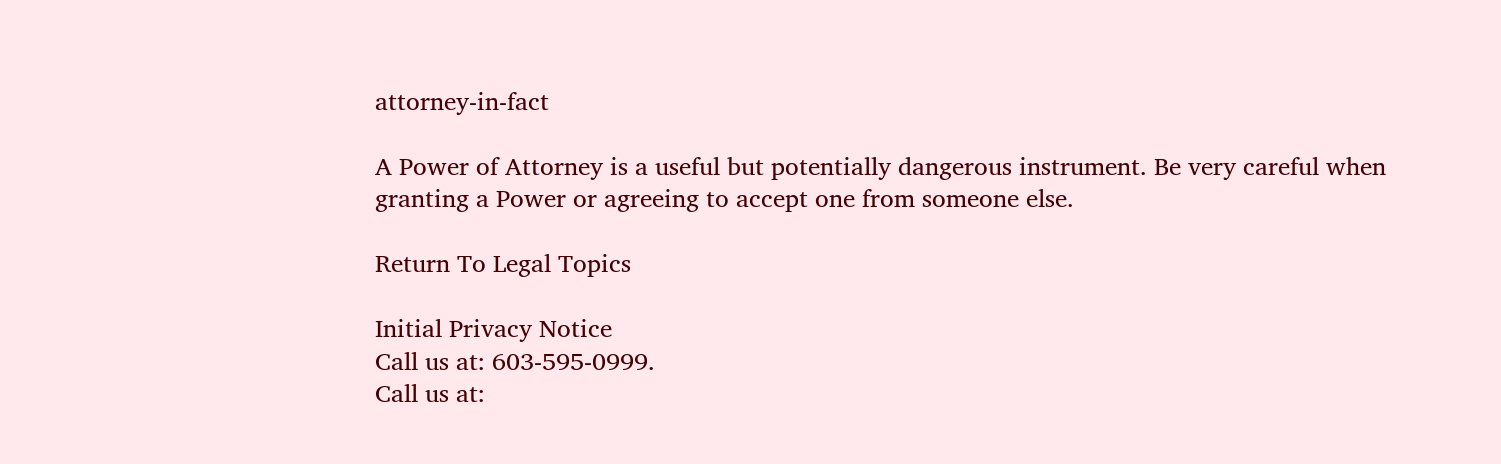attorney-in-fact

A Power of Attorney is a useful but potentially dangerous instrument. Be very careful when granting a Power or agreeing to accept one from someone else.

Return To Legal Topics

Initial Privacy Notice
Call us at: 603-595-0999.
Call us at: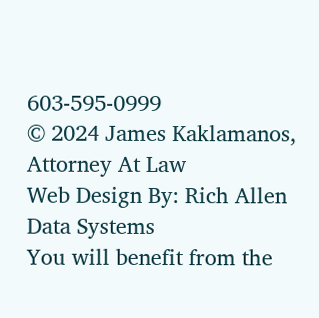603-595-0999
© 2024 James Kaklamanos, Attorney At Law
Web Design By: Rich Allen Data Systems
You will benefit from the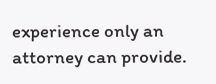experience only an attorney can provide.